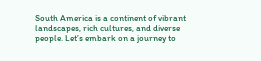South America is a continent of vibrant landscapes, rich cultures, and diverse people. Let’s embark on a journey to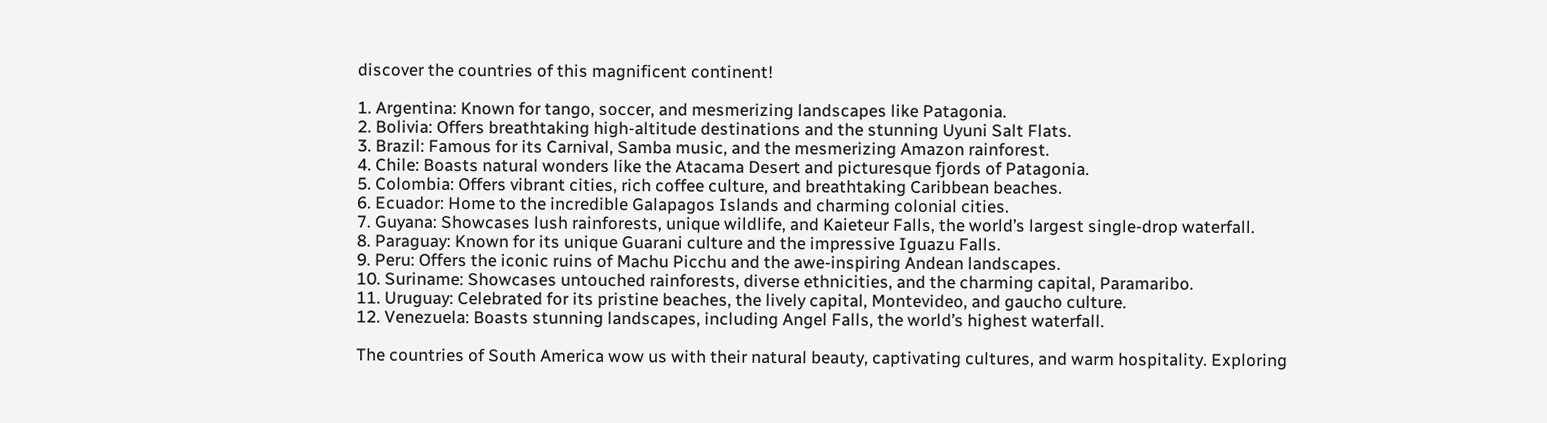discover the countries of this magnificent continent!

1. Argentina: Known for tango, soccer, and mesmerizing landscapes like Patagonia.
2. Bolivia: Offers breathtaking high-altitude destinations and the stunning Uyuni Salt Flats.
3. Brazil: Famous for its Carnival, Samba music, and the mesmerizing Amazon rainforest.
4. Chile: Boasts natural wonders like the Atacama Desert and picturesque fjords of Patagonia.
5. Colombia: Offers vibrant cities, rich coffee culture, and breathtaking Caribbean beaches.
6. Ecuador: Home to the incredible Galapagos Islands and charming colonial cities.
7. Guyana: Showcases lush rainforests, unique wildlife, and Kaieteur Falls, the world’s largest single-drop waterfall.
8. Paraguay: Known for its unique Guarani culture and the impressive Iguazu Falls.
9. Peru: Offers the iconic ruins of Machu Picchu and the awe-inspiring Andean landscapes.
10. Suriname: Showcases untouched rainforests, diverse ethnicities, and the charming capital, Paramaribo.
11. Uruguay: Celebrated for its pristine beaches, the lively capital, Montevideo, and gaucho culture.
12. Venezuela: Boasts stunning landscapes, including Angel Falls, the world’s highest waterfall.

The countries of South America wow us with their natural beauty, captivating cultures, and warm hospitality. Exploring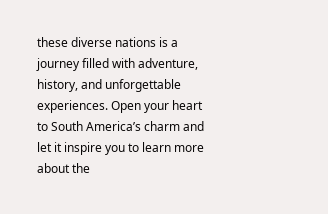these diverse nations is a journey filled with adventure, history, and unforgettable experiences. Open your heart to South America’s charm and let it inspire you to learn more about the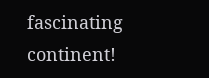fascinating continent!